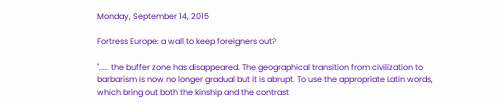Monday, September 14, 2015

Fortress Europe: a wall to keep foreigners out?

"..... the buffer zone has disappeared. The geographical transition from civilization to barbarism is now no longer gradual but it is abrupt. To use the appropriate Latin words, which bring out both the kinship and the contrast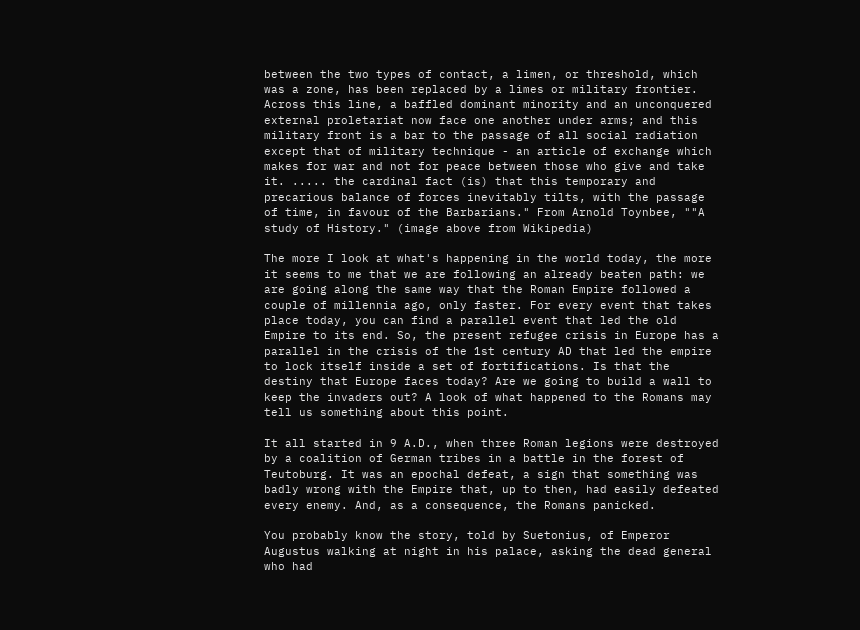between the two types of contact, a limen, or threshold, which was a zone, has been replaced by a limes or military frontier. Across this line, a baffled dominant minority and an unconquered external proletariat now face one another under arms; and this military front is a bar to the passage of all social radiation except that of military technique - an article of exchange which makes for war and not for peace between those who give and take it. ..... the cardinal fact (is) that this temporary and precarious balance of forces inevitably tilts, with the passage of time, in favour of the Barbarians." From Arnold Toynbee, ""A study of History." (image above from Wikipedia)

The more I look at what's happening in the world today, the more it seems to me that we are following an already beaten path: we are going along the same way that the Roman Empire followed a couple of millennia ago, only faster. For every event that takes place today, you can find a parallel event that led the old Empire to its end. So, the present refugee crisis in Europe has a parallel in the crisis of the 1st century AD that led the empire to lock itself inside a set of fortifications. Is that the destiny that Europe faces today? Are we going to build a wall to keep the invaders out? A look of what happened to the Romans may tell us something about this point.

It all started in 9 A.D., when three Roman legions were destroyed by a coalition of German tribes in a battle in the forest of Teutoburg. It was an epochal defeat, a sign that something was badly wrong with the Empire that, up to then, had easily defeated every enemy. And, as a consequence, the Romans panicked.

You probably know the story, told by Suetonius, of Emperor Augustus walking at night in his palace, asking the dead general who had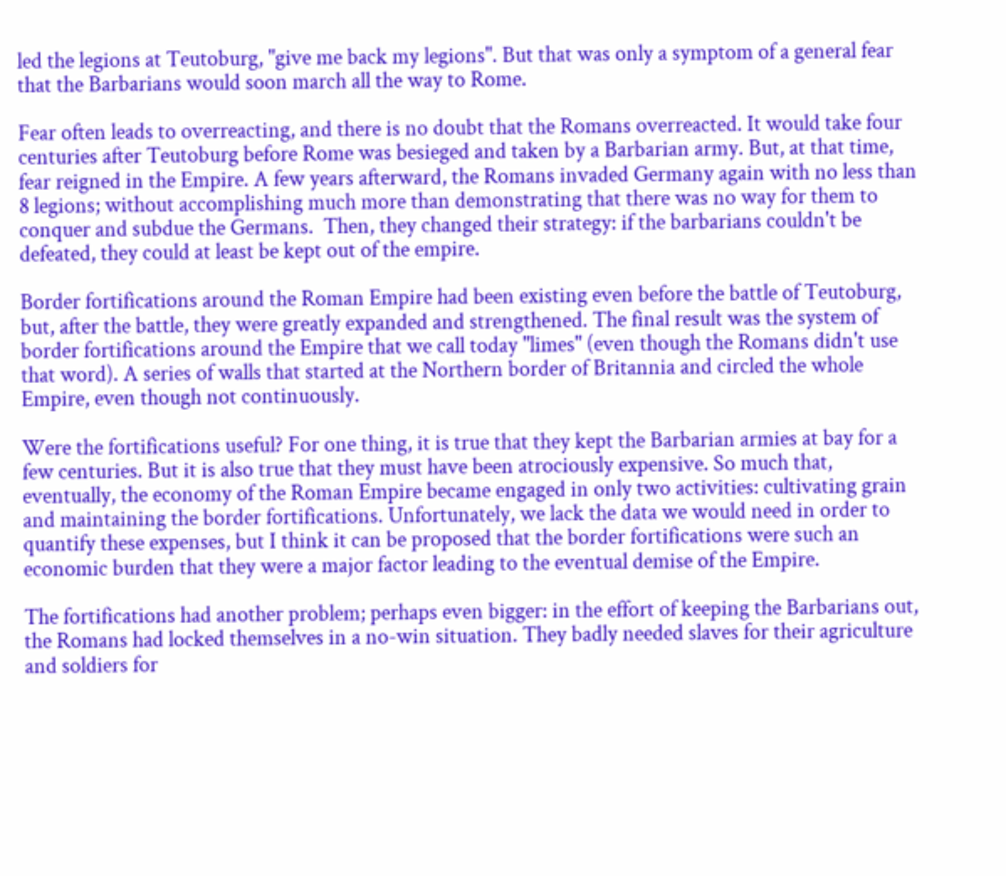led the legions at Teutoburg, "give me back my legions". But that was only a symptom of a general fear that the Barbarians would soon march all the way to Rome.

Fear often leads to overreacting, and there is no doubt that the Romans overreacted. It would take four centuries after Teutoburg before Rome was besieged and taken by a Barbarian army. But, at that time, fear reigned in the Empire. A few years afterward, the Romans invaded Germany again with no less than 8 legions; without accomplishing much more than demonstrating that there was no way for them to conquer and subdue the Germans.  Then, they changed their strategy: if the barbarians couldn't be defeated, they could at least be kept out of the empire.

Border fortifications around the Roman Empire had been existing even before the battle of Teutoburg, but, after the battle, they were greatly expanded and strengthened. The final result was the system of border fortifications around the Empire that we call today "limes" (even though the Romans didn't use that word). A series of walls that started at the Northern border of Britannia and circled the whole Empire, even though not continuously.

Were the fortifications useful? For one thing, it is true that they kept the Barbarian armies at bay for a few centuries. But it is also true that they must have been atrociously expensive. So much that, eventually, the economy of the Roman Empire became engaged in only two activities: cultivating grain and maintaining the border fortifications. Unfortunately, we lack the data we would need in order to quantify these expenses, but I think it can be proposed that the border fortifications were such an economic burden that they were a major factor leading to the eventual demise of the Empire.

The fortifications had another problem; perhaps even bigger: in the effort of keeping the Barbarians out, the Romans had locked themselves in a no-win situation. They badly needed slaves for their agriculture and soldiers for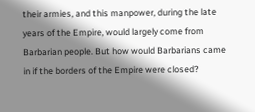their armies, and this manpower, during the late years of the Empire, would largely come from Barbarian people. But how would Barbarians came in if the borders of the Empire were closed?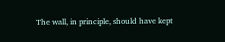The wall, in principle, should have kept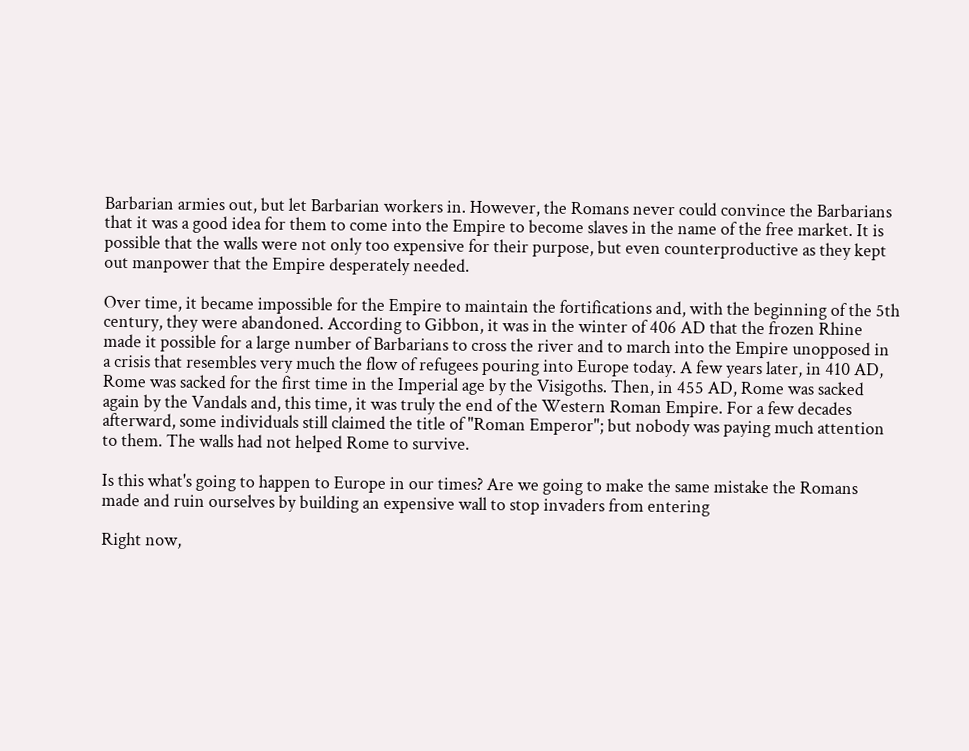Barbarian armies out, but let Barbarian workers in. However, the Romans never could convince the Barbarians that it was a good idea for them to come into the Empire to become slaves in the name of the free market. It is possible that the walls were not only too expensive for their purpose, but even counterproductive as they kept out manpower that the Empire desperately needed.

Over time, it became impossible for the Empire to maintain the fortifications and, with the beginning of the 5th century, they were abandoned. According to Gibbon, it was in the winter of 406 AD that the frozen Rhine made it possible for a large number of Barbarians to cross the river and to march into the Empire unopposed in a crisis that resembles very much the flow of refugees pouring into Europe today. A few years later, in 410 AD, Rome was sacked for the first time in the Imperial age by the Visigoths. Then, in 455 AD, Rome was sacked again by the Vandals and, this time, it was truly the end of the Western Roman Empire. For a few decades afterward, some individuals still claimed the title of "Roman Emperor"; but nobody was paying much attention to them. The walls had not helped Rome to survive.

Is this what's going to happen to Europe in our times? Are we going to make the same mistake the Romans made and ruin ourselves by building an expensive wall to stop invaders from entering

Right now,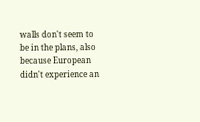walls don't seem to be in the plans, also because European didn't experience an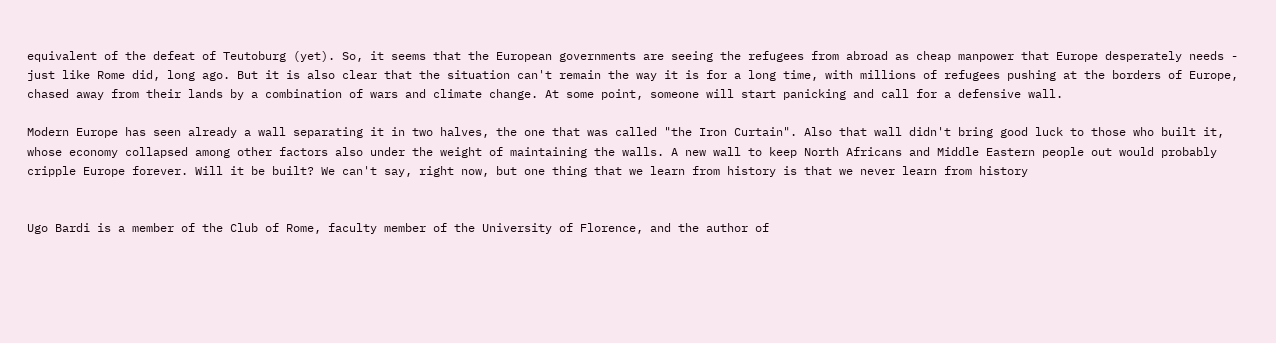equivalent of the defeat of Teutoburg (yet). So, it seems that the European governments are seeing the refugees from abroad as cheap manpower that Europe desperately needs - just like Rome did, long ago. But it is also clear that the situation can't remain the way it is for a long time, with millions of refugees pushing at the borders of Europe, chased away from their lands by a combination of wars and climate change. At some point, someone will start panicking and call for a defensive wall.

Modern Europe has seen already a wall separating it in two halves, the one that was called "the Iron Curtain". Also that wall didn't bring good luck to those who built it, whose economy collapsed among other factors also under the weight of maintaining the walls. A new wall to keep North Africans and Middle Eastern people out would probably cripple Europe forever. Will it be built? We can't say, right now, but one thing that we learn from history is that we never learn from history


Ugo Bardi is a member of the Club of Rome, faculty member of the University of Florence, and the author of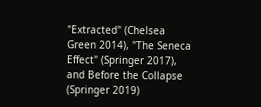"Extracted" (Chelsea Green 2014), "The Seneca Effect" (Springer 2017), and Before the Collapse (Springer 2019)